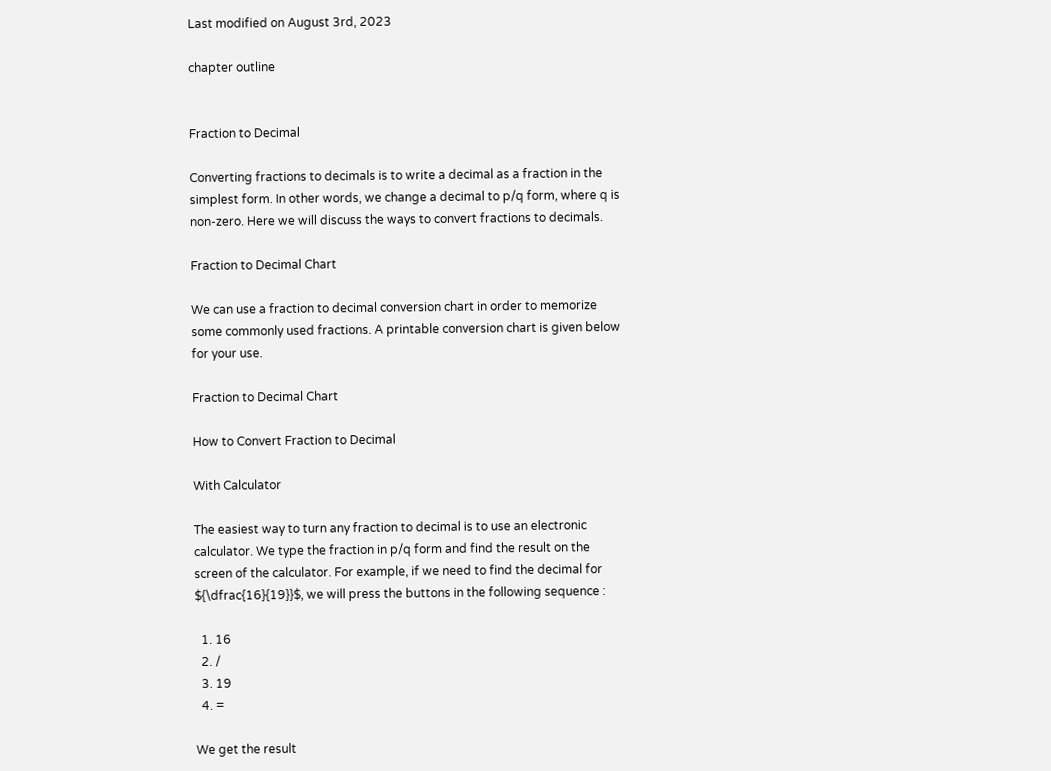Last modified on August 3rd, 2023

chapter outline


Fraction to Decimal

Converting fractions to decimals is to write a decimal as a fraction in the simplest form. In other words, we change a decimal to p/q form, where q is non-zero. Here we will discuss the ways to convert fractions to decimals.

Fraction to Decimal Chart

We can use a fraction to decimal conversion chart in order to memorize some commonly used fractions. A printable conversion chart is given below for your use.

Fraction to Decimal Chart

How to Convert Fraction to Decimal

With Calculator

The easiest way to turn any fraction to decimal is to use an electronic calculator. We type the fraction in p/q form and find the result on the screen of the calculator. For example, if we need to find the decimal for ${\dfrac{16}{19}}$, we will press the buttons in the following sequence :

  1. 16
  2. /
  3. 19
  4. =

We get the result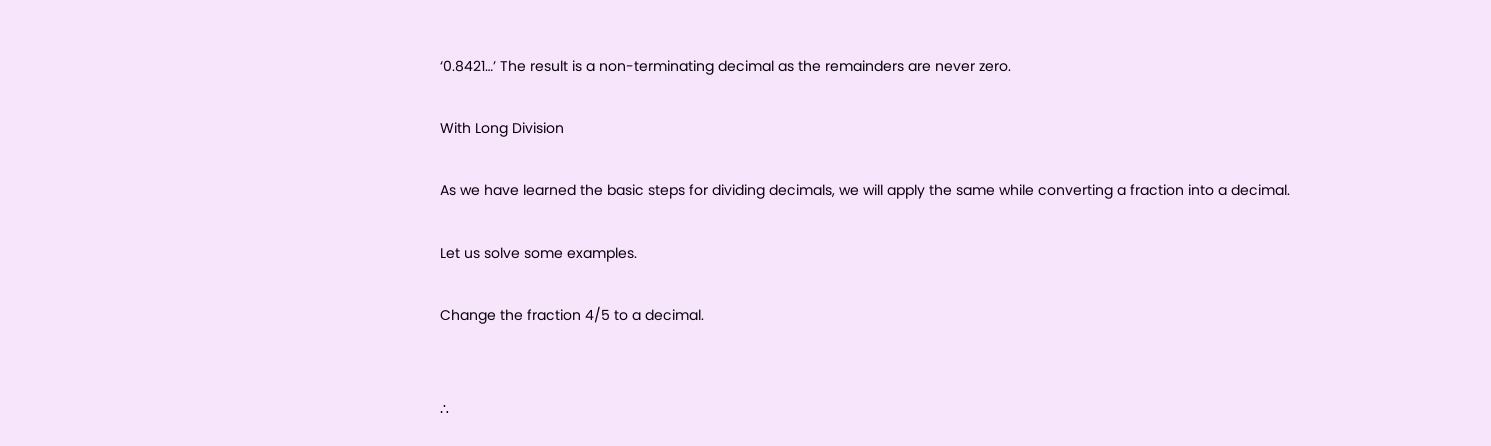‘0.8421…’ The result is a non-terminating decimal as the remainders are never zero.

With Long Division

As we have learned the basic steps for dividing decimals, we will apply the same while converting a fraction into a decimal.

Let us solve some examples.

Change the fraction 4/5 to a decimal.


∴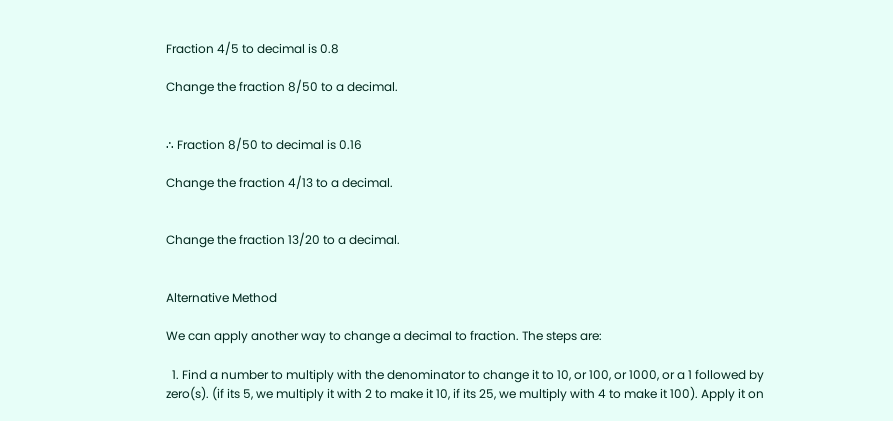Fraction 4/5 to decimal is 0.8

Change the fraction 8/50 to a decimal.


∴ Fraction 8/50 to decimal is 0.16

Change the fraction 4/13 to a decimal.


Change the fraction 13/20 to a decimal.


Alternative Method

We can apply another way to change a decimal to fraction. The steps are:

  1. Find a number to multiply with the denominator to change it to 10, or 100, or 1000, or a 1 followed by zero(s). (if its 5, we multiply it with 2 to make it 10, if its 25, we multiply with 4 to make it 100). Apply it on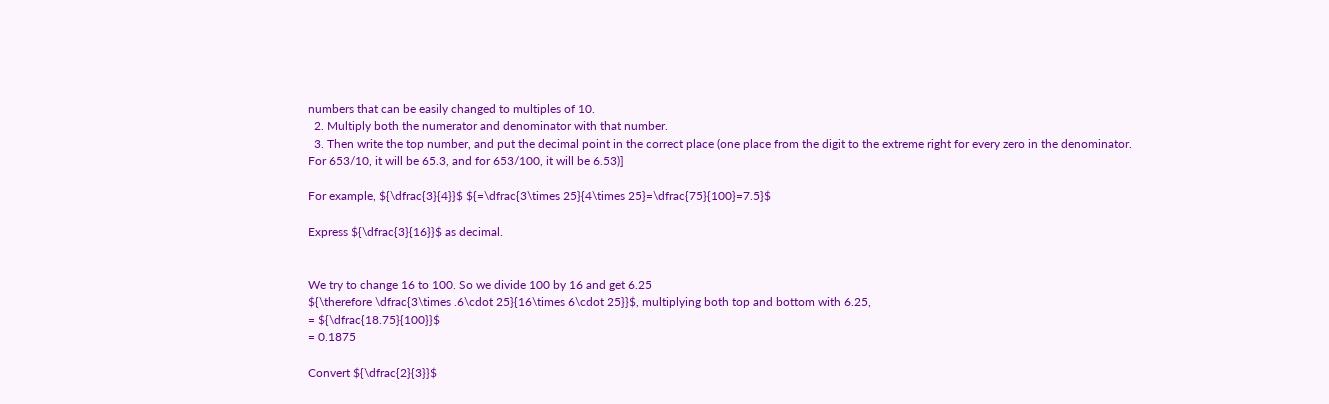numbers that can be easily changed to multiples of 10.
  2. Multiply both the numerator and denominator with that number.
  3. Then write the top number, and put the decimal point in the correct place (one place from the digit to the extreme right for every zero in the denominator. For 653/10, it will be 65.3, and for 653/100, it will be 6.53)]

For example, ${\dfrac{3}{4}}$ ${=\dfrac{3\times 25}{4\times 25}=\dfrac{75}{100}=7.5}$

Express ${\dfrac{3}{16}}$ as decimal.


We try to change 16 to 100. So we divide 100 by 16 and get 6.25
${\therefore \dfrac{3\times .6\cdot 25}{16\times 6\cdot 25}}$, multiplying both top and bottom with 6.25,
= ${\dfrac{18.75}{100}}$
= 0.1875

Convert ${\dfrac{2}{3}}$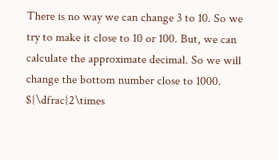There is no way we can change 3 to 10. So we try to make it close to 10 or 100. But, we can calculate the approximate decimal. So we will change the bottom number close to 1000.
${\dfrac{2\times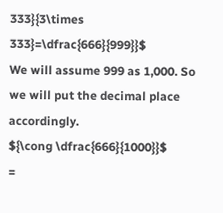333}{3\times 333}=\dfrac{666}{999}}$
We will assume 999 as 1,000. So we will put the decimal place accordingly.
${\cong \dfrac{666}{1000}}$
=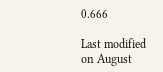0.666

Last modified on August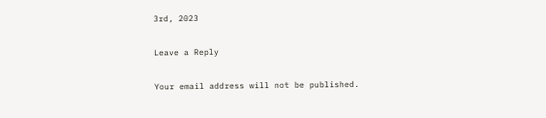3rd, 2023

Leave a Reply

Your email address will not be published.